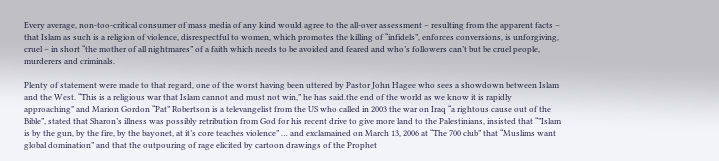Every average, non-too-critical consumer of mass media of any kind would agree to the all-over assessment – resulting from the apparent facts – that Islam as such is a religion of violence, disrespectful to women, which promotes the killing of “infidels”, enforces conversions, is unforgiving, cruel – in short “the mother of all nightmares” of a faith which needs to be avoided and feared and who’s followers can’t but be cruel people, murderers and criminals.

Plenty of statement were made to that regard, one of the worst having been uttered by Pastor John Hagee who sees a showdown between Islam and the West. “This is a religious war that Islam cannot and must not win,” he has said.the end of the world as we know it is rapidly approaching” and Marion Gordon “Pat” Robertson is a televangelist from the US who called in 2003 the war on Iraq “a rightous cause out of the Bible”, stated that Sharon’s illness was possibly retribution from God for his recent drive to give more land to the Palestinians, insisted that “”Islam is by the gun, by the fire, by the bayonet, at it’s core teaches violence” … and exclamained on March 13, 2006 at “The 700 club” that “Muslims want global domination” and that the outpouring of rage elicited by cartoon drawings of the Prophet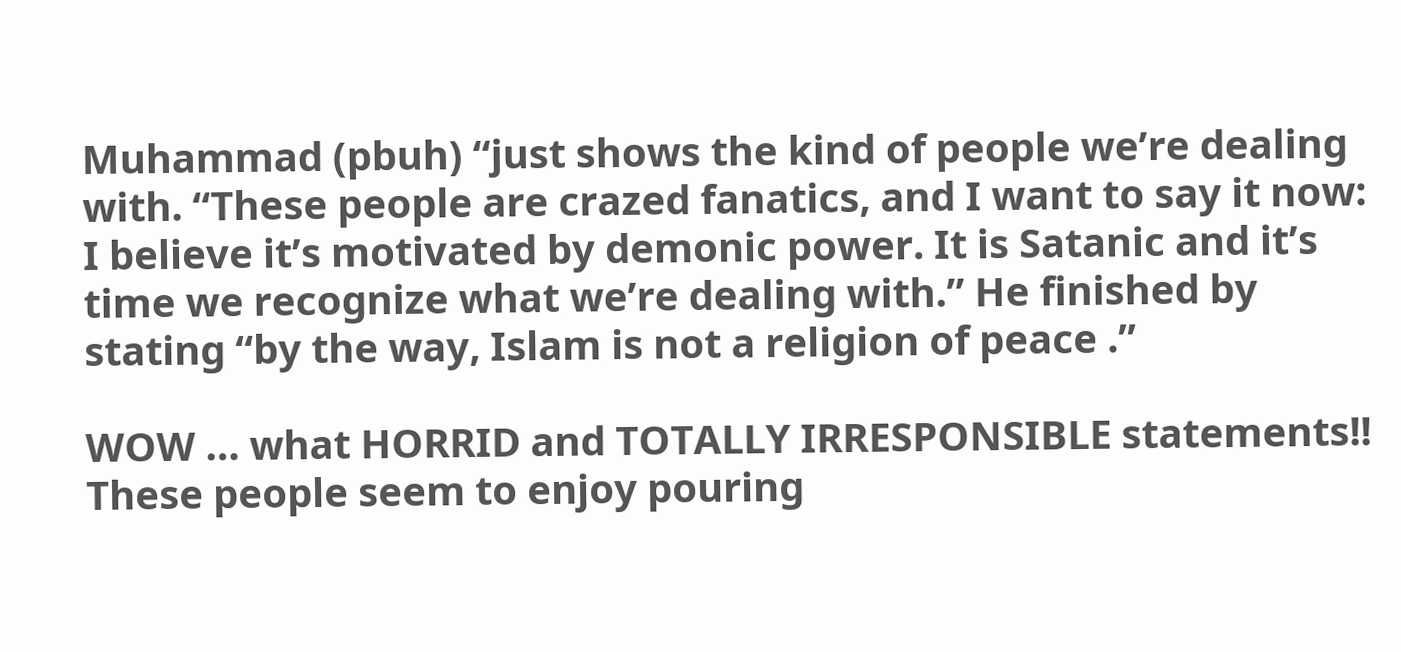Muhammad (pbuh) “just shows the kind of people we’re dealing with. “These people are crazed fanatics, and I want to say it now: I believe it’s motivated by demonic power. It is Satanic and it’s time we recognize what we’re dealing with.” He finished by stating “by the way, Islam is not a religion of peace .”

WOW … what HORRID and TOTALLY IRRESPONSIBLE statements!! These people seem to enjoy pouring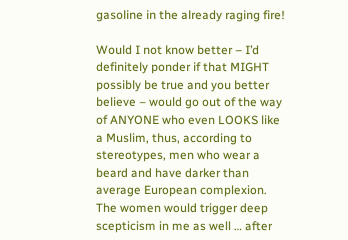gasoline in the already raging fire!

Would I not know better – I’d definitely ponder if that MIGHT possibly be true and you better believe – would go out of the way of ANYONE who even LOOKS like a Muslim, thus, according to stereotypes, men who wear a beard and have darker than average European complexion. The women would trigger deep scepticism in me as well … after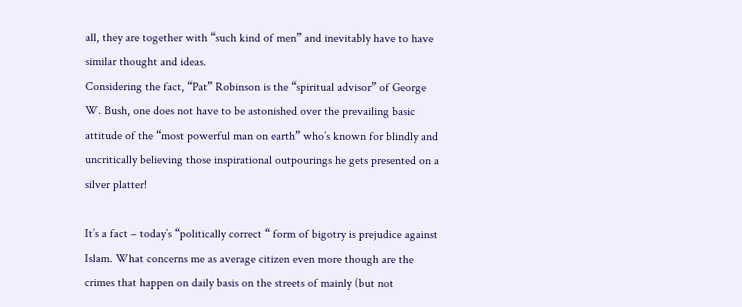all, they are together with “such kind of men” and inevitably have to have similar thought and ideas.
Considering the fact, “Pat” Robinson is the “spiritual advisor” of George W. Bush, one does not have to be astonished over the prevailing basic attitude of the “most powerful man on earth” who’s known for blindly and uncritically believing those inspirational outpourings he gets presented on a silver platter!

It’s a fact – today’s “politically correct “ form of bigotry is prejudice against Islam. What concerns me as average citizen even more though are the crimes that happen on daily basis on the streets of mainly (but not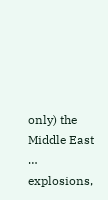only) the Middle East … explosions,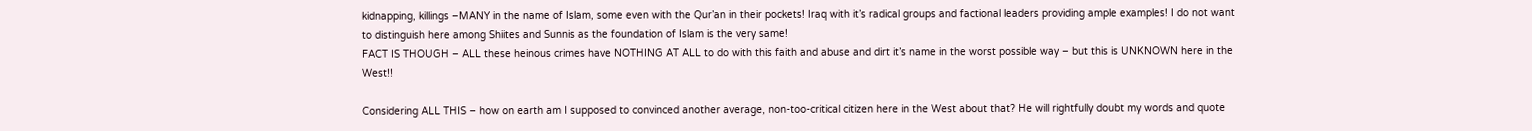kidnapping, killings –MANY in the name of Islam, some even with the Qur’an in their pockets! Iraq with it’s radical groups and factional leaders providing ample examples! I do not want to distinguish here among Shiites and Sunnis as the foundation of Islam is the very same!
FACT IS THOUGH – ALL these heinous crimes have NOTHING AT ALL to do with this faith and abuse and dirt it’s name in the worst possible way – but this is UNKNOWN here in the West!!

Considering ALL THIS – how on earth am I supposed to convinced another average, non-too-critical citizen here in the West about that? He will rightfully doubt my words and quote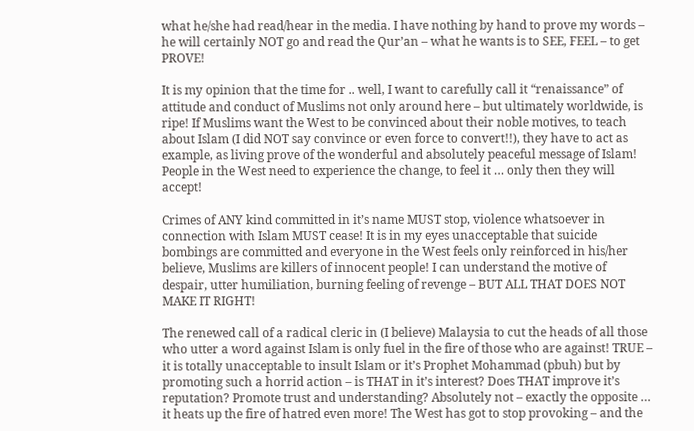what he/she had read/hear in the media. I have nothing by hand to prove my words – he will certainly NOT go and read the Qur’an – what he wants is to SEE, FEEL – to get PROVE!

It is my opinion that the time for .. well, I want to carefully call it “renaissance” of attitude and conduct of Muslims not only around here – but ultimately worldwide, is ripe! If Muslims want the West to be convinced about their noble motives, to teach about Islam (I did NOT say convince or even force to convert!!), they have to act as example, as living prove of the wonderful and absolutely peaceful message of Islam! People in the West need to experience the change, to feel it … only then they will accept!

Crimes of ANY kind committed in it’s name MUST stop, violence whatsoever in connection with Islam MUST cease! It is in my eyes unacceptable that suicide bombings are committed and everyone in the West feels only reinforced in his/her believe, Muslims are killers of innocent people! I can understand the motive of despair, utter humiliation, burning feeling of revenge – BUT ALL THAT DOES NOT MAKE IT RIGHT!

The renewed call of a radical cleric in (I believe) Malaysia to cut the heads of all those who utter a word against Islam is only fuel in the fire of those who are against! TRUE – it is totally unacceptable to insult Islam or it’s Prophet Mohammad (pbuh) but by promoting such a horrid action – is THAT in it’s interest? Does THAT improve it’s reputation? Promote trust and understanding? Absolutely not – exactly the opposite … it heats up the fire of hatred even more! The West has got to stop provoking – and the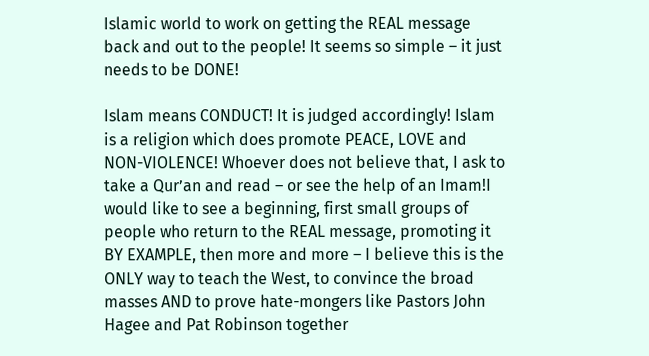Islamic world to work on getting the REAL message back and out to the people! It seems so simple – it just needs to be DONE!

Islam means CONDUCT! It is judged accordingly! Islam is a religion which does promote PEACE, LOVE and NON-VIOLENCE! Whoever does not believe that, I ask to take a Qur’an and read – or see the help of an Imam!I would like to see a beginning, first small groups of people who return to the REAL message, promoting it BY EXAMPLE, then more and more – I believe this is the ONLY way to teach the West, to convince the broad masses AND to prove hate-mongers like Pastors John Hagee and Pat Robinson together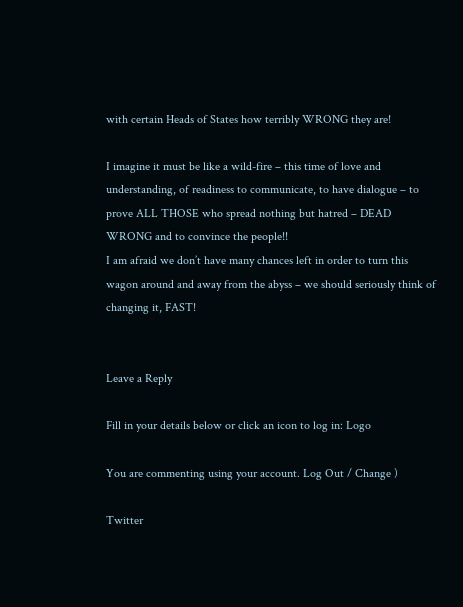with certain Heads of States how terribly WRONG they are!

I imagine it must be like a wild-fire – this time of love and understanding, of readiness to communicate, to have dialogue – to prove ALL THOSE who spread nothing but hatred – DEAD WRONG and to convince the people!!
I am afraid we don’t have many chances left in order to turn this wagon around and away from the abyss – we should seriously think of changing it, FAST!


Leave a Reply

Fill in your details below or click an icon to log in: Logo

You are commenting using your account. Log Out / Change )

Twitter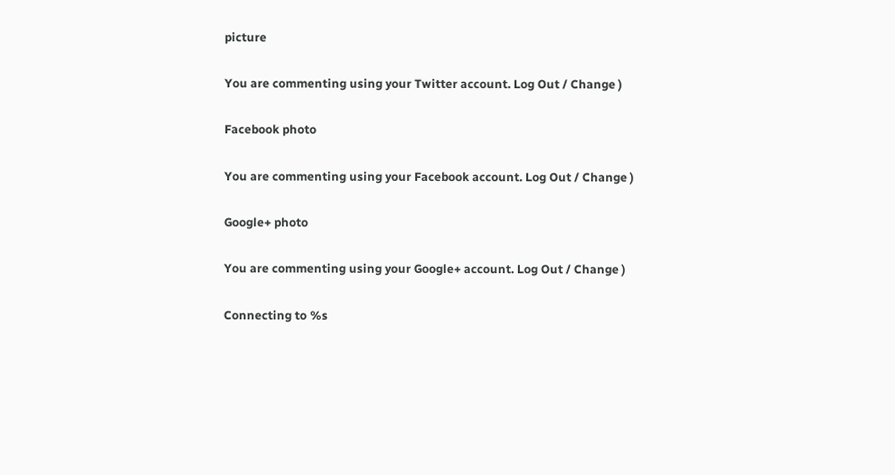picture

You are commenting using your Twitter account. Log Out / Change )

Facebook photo

You are commenting using your Facebook account. Log Out / Change )

Google+ photo

You are commenting using your Google+ account. Log Out / Change )

Connecting to %s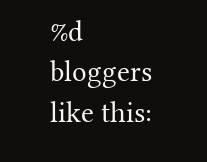%d bloggers like this: